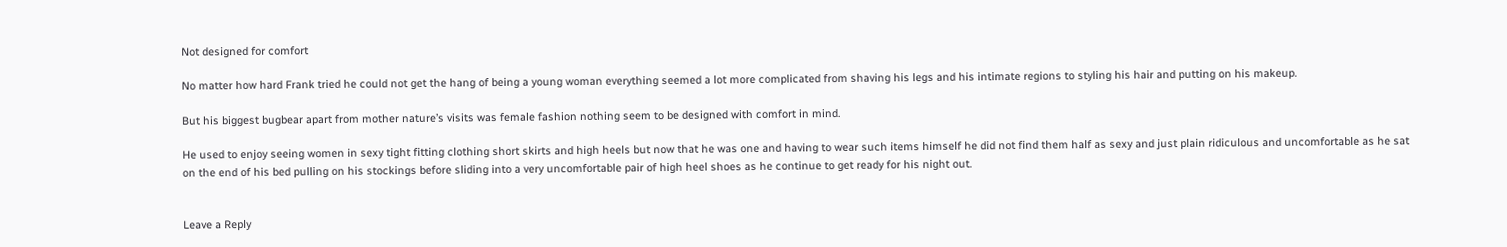Not designed for comfort

No matter how hard Frank tried he could not get the hang of being a young woman everything seemed a lot more complicated from shaving his legs and his intimate regions to styling his hair and putting on his makeup.

But his biggest bugbear apart from mother nature’s visits was female fashion nothing seem to be designed with comfort in mind.

He used to enjoy seeing women in sexy tight fitting clothing short skirts and high heels but now that he was one and having to wear such items himself he did not find them half as sexy and just plain ridiculous and uncomfortable as he sat on the end of his bed pulling on his stockings before sliding into a very uncomfortable pair of high heel shoes as he continue to get ready for his night out.


Leave a Reply